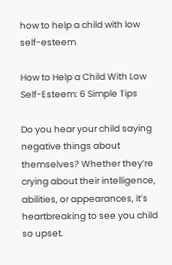how to help a child with low self-esteem

How to Help a Child With Low Self-Esteem: 6 Simple Tips

Do you hear your child saying negative things about themselves? Whether they’re crying about their intelligence, abilities, or appearances, it’s heartbreaking to see you child so upset.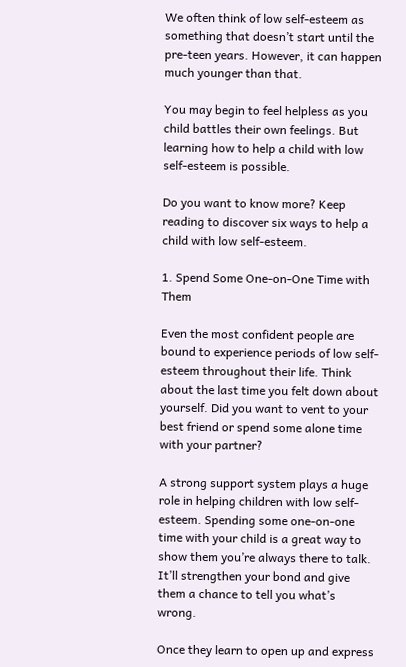We often think of low self-esteem as something that doesn’t start until the pre-teen years. However, it can happen much younger than that.

You may begin to feel helpless as you child battles their own feelings. But learning how to help a child with low self-esteem is possible.

Do you want to know more? Keep reading to discover six ways to help a child with low self-esteem.

1. Spend Some One-on-One Time with Them

Even the most confident people are bound to experience periods of low self-esteem throughout their life. Think about the last time you felt down about yourself. Did you want to vent to your best friend or spend some alone time with your partner?

A strong support system plays a huge role in helping children with low self-esteem. Spending some one-on-one time with your child is a great way to show them you’re always there to talk. It’ll strengthen your bond and give them a chance to tell you what’s wrong.

Once they learn to open up and express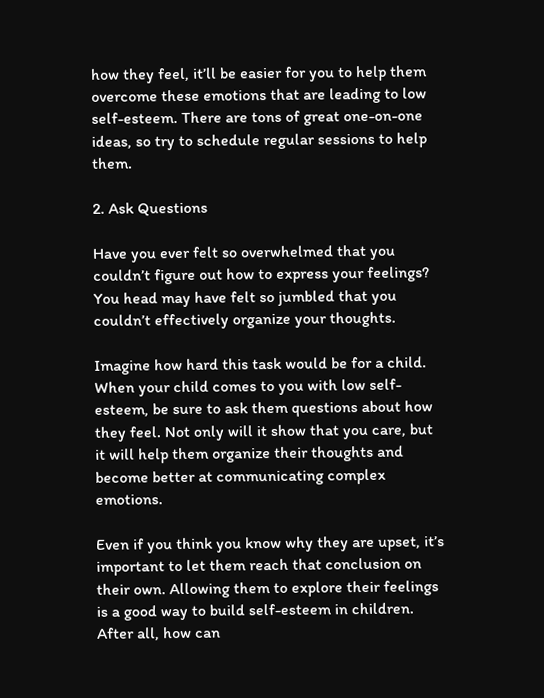how they feel, it’ll be easier for you to help them overcome these emotions that are leading to low self-esteem. There are tons of great one-on-one ideas, so try to schedule regular sessions to help them.

2. Ask Questions

Have you ever felt so overwhelmed that you couldn’t figure out how to express your feelings? You head may have felt so jumbled that you couldn’t effectively organize your thoughts.

Imagine how hard this task would be for a child. When your child comes to you with low self-esteem, be sure to ask them questions about how they feel. Not only will it show that you care, but it will help them organize their thoughts and become better at communicating complex emotions.

Even if you think you know why they are upset, it’s important to let them reach that conclusion on their own. Allowing them to explore their feelings is a good way to build self-esteem in children. After all, how can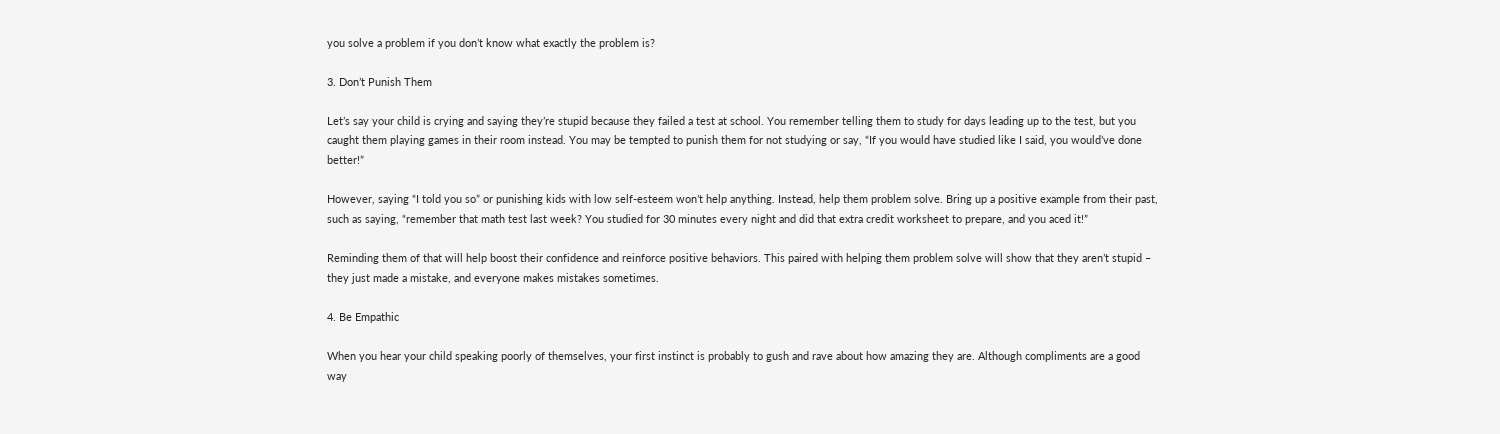you solve a problem if you don’t know what exactly the problem is?

3. Don’t Punish Them

Let’s say your child is crying and saying they’re stupid because they failed a test at school. You remember telling them to study for days leading up to the test, but you caught them playing games in their room instead. You may be tempted to punish them for not studying or say, “If you would have studied like I said, you would’ve done better!”

However, saying “I told you so” or punishing kids with low self-esteem won’t help anything. Instead, help them problem solve. Bring up a positive example from their past, such as saying, “remember that math test last week? You studied for 30 minutes every night and did that extra credit worksheet to prepare, and you aced it!”

Reminding them of that will help boost their confidence and reinforce positive behaviors. This paired with helping them problem solve will show that they aren’t stupid – they just made a mistake, and everyone makes mistakes sometimes.

4. Be Empathic

When you hear your child speaking poorly of themselves, your first instinct is probably to gush and rave about how amazing they are. Although compliments are a good way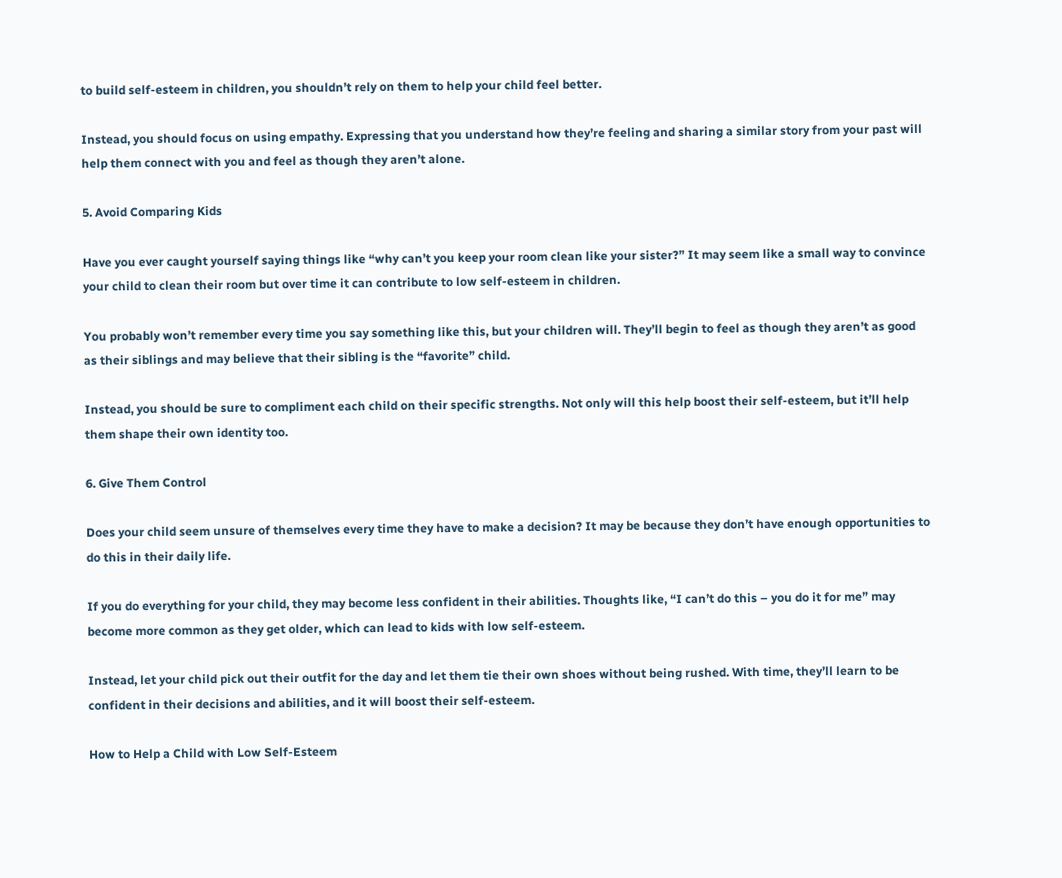to build self-esteem in children, you shouldn’t rely on them to help your child feel better.

Instead, you should focus on using empathy. Expressing that you understand how they’re feeling and sharing a similar story from your past will help them connect with you and feel as though they aren’t alone.

5. Avoid Comparing Kids

Have you ever caught yourself saying things like “why can’t you keep your room clean like your sister?” It may seem like a small way to convince your child to clean their room but over time it can contribute to low self-esteem in children.

You probably won’t remember every time you say something like this, but your children will. They’ll begin to feel as though they aren’t as good as their siblings and may believe that their sibling is the “favorite” child.

Instead, you should be sure to compliment each child on their specific strengths. Not only will this help boost their self-esteem, but it’ll help them shape their own identity too.

6. Give Them Control

Does your child seem unsure of themselves every time they have to make a decision? It may be because they don’t have enough opportunities to do this in their daily life.

If you do everything for your child, they may become less confident in their abilities. Thoughts like, “I can’t do this – you do it for me” may become more common as they get older, which can lead to kids with low self-esteem.

Instead, let your child pick out their outfit for the day and let them tie their own shoes without being rushed. With time, they’ll learn to be confident in their decisions and abilities, and it will boost their self-esteem.

How to Help a Child with Low Self-Esteem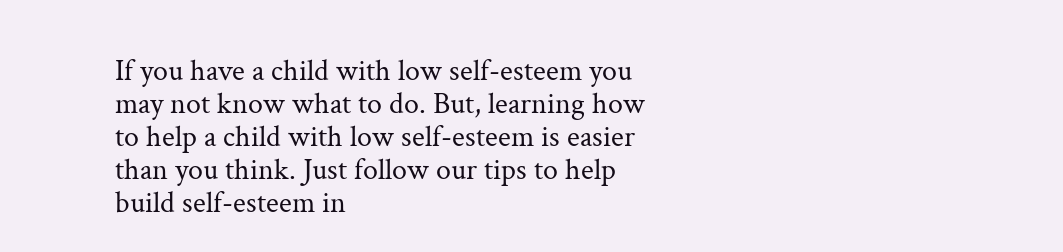If you have a child with low self-esteem you may not know what to do. But, learning how to help a child with low self-esteem is easier than you think. Just follow our tips to help build self-esteem in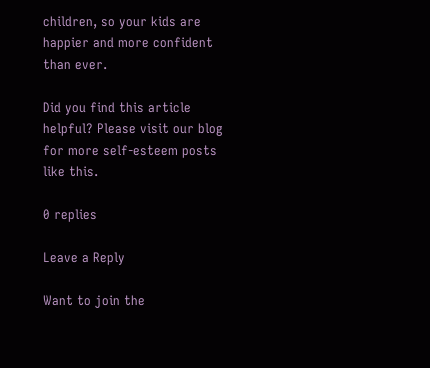children, so your kids are happier and more confident than ever.

Did you find this article helpful? Please visit our blog for more self-esteem posts like this.

0 replies

Leave a Reply

Want to join the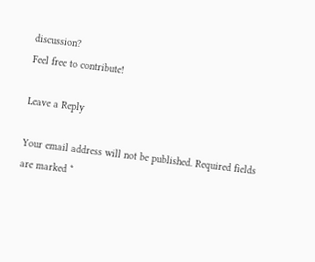discussion?
Feel free to contribute!

Leave a Reply

Your email address will not be published. Required fields are marked *